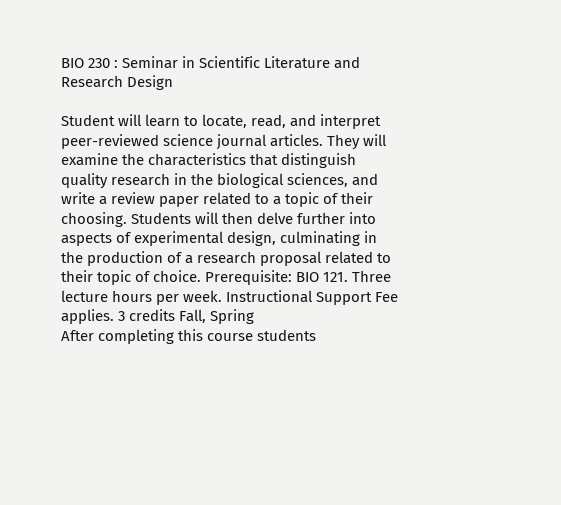BIO 230 : Seminar in Scientific Literature and Research Design

Student will learn to locate, read, and interpret peer-reviewed science journal articles. They will examine the characteristics that distinguish quality research in the biological sciences, and write a review paper related to a topic of their choosing. Students will then delve further into aspects of experimental design, culminating in the production of a research proposal related to their topic of choice. Prerequisite: BIO 121. Three lecture hours per week. Instructional Support Fee applies. 3 credits Fall, Spring
After completing this course students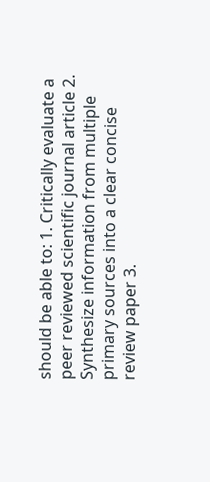should be able to: 1. Critically evaluate a peer reviewed scientific journal article 2. Synthesize information from multiple primary sources into a clear concise review paper 3.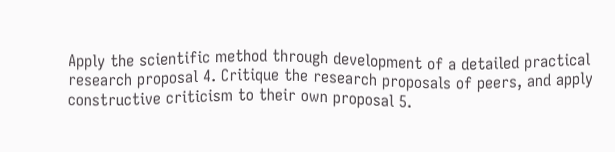Apply the scientific method through development of a detailed practical research proposal 4. Critique the research proposals of peers, and apply constructive criticism to their own proposal 5.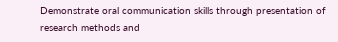Demonstrate oral communication skills through presentation of research methods and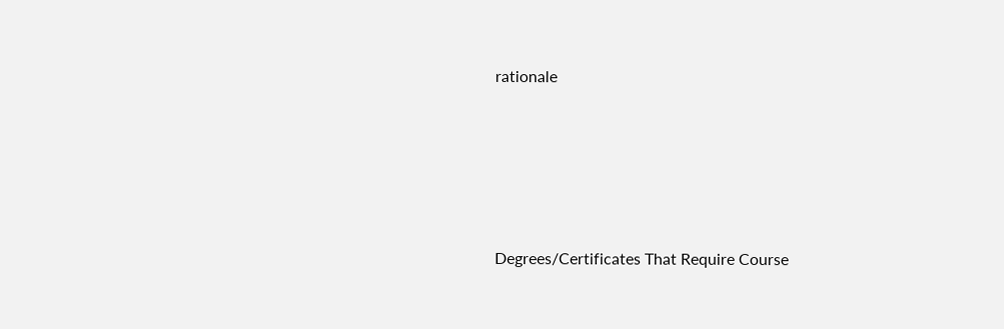rationale





Degrees/Certificates That Require Course